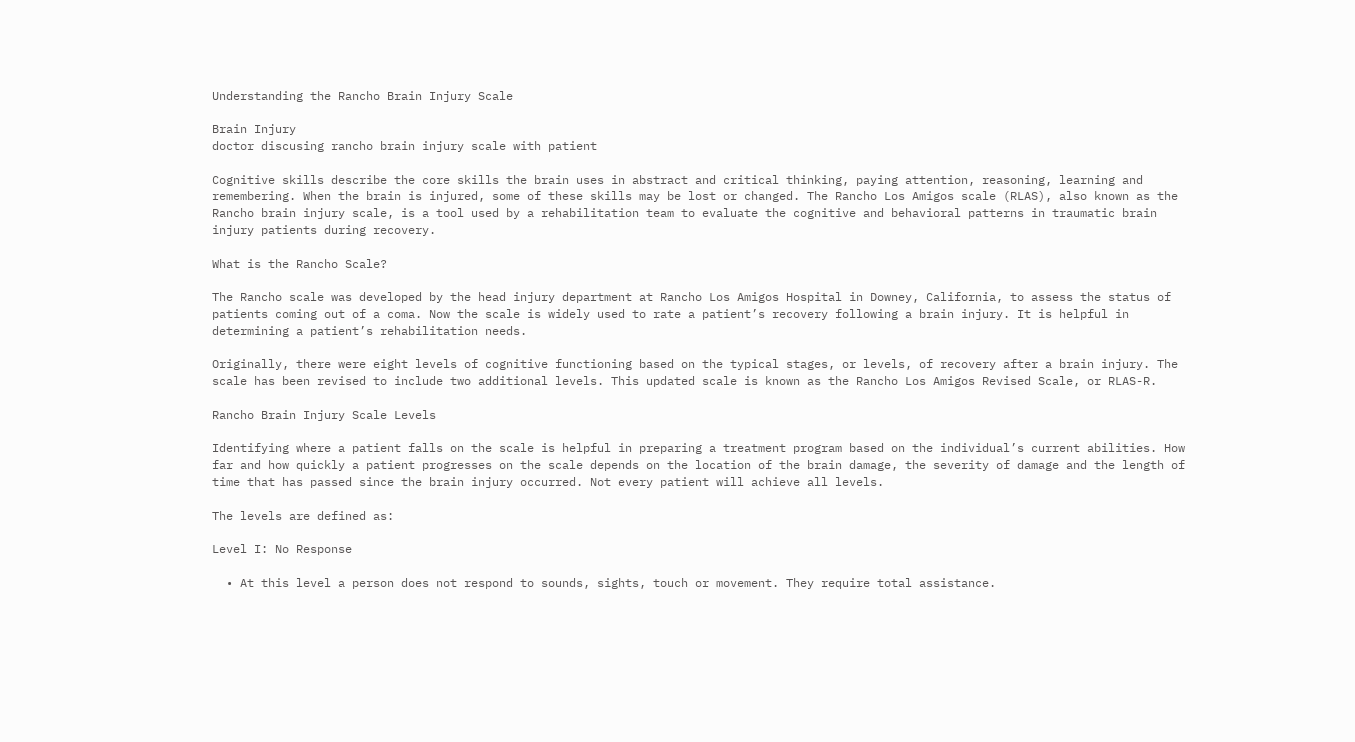Understanding the Rancho Brain Injury Scale

Brain Injury
doctor discusing rancho brain injury scale with patient

Cognitive skills describe the core skills the brain uses in abstract and critical thinking, paying attention, reasoning, learning and remembering. When the brain is injured, some of these skills may be lost or changed. The Rancho Los Amigos scale (RLAS), also known as the Rancho brain injury scale, is a tool used by a rehabilitation team to evaluate the cognitive and behavioral patterns in traumatic brain injury patients during recovery.

What is the Rancho Scale?

The Rancho scale was developed by the head injury department at Rancho Los Amigos Hospital in Downey, California, to assess the status of patients coming out of a coma. Now the scale is widely used to rate a patient’s recovery following a brain injury. It is helpful in determining a patient’s rehabilitation needs.

Originally, there were eight levels of cognitive functioning based on the typical stages, or levels, of recovery after a brain injury. The scale has been revised to include two additional levels. This updated scale is known as the Rancho Los Amigos Revised Scale, or RLAS-R.

Rancho Brain Injury Scale Levels

Identifying where a patient falls on the scale is helpful in preparing a treatment program based on the individual’s current abilities. How far and how quickly a patient progresses on the scale depends on the location of the brain damage, the severity of damage and the length of time that has passed since the brain injury occurred. Not every patient will achieve all levels.

The levels are defined as:

Level I: No Response

  • At this level a person does not respond to sounds, sights, touch or movement. They require total assistance.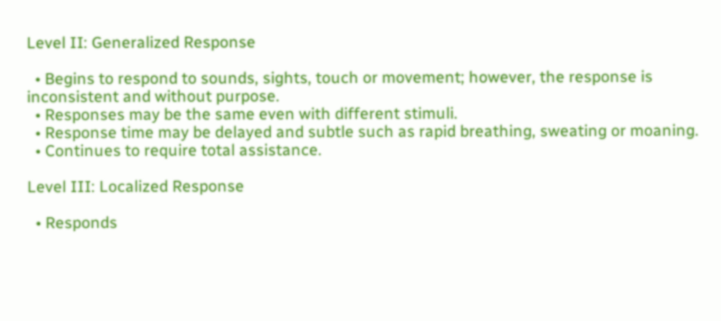Level II: Generalized Response

  • Begins to respond to sounds, sights, touch or movement; however, the response is inconsistent and without purpose.
  • Responses may be the same even with different stimuli.
  • Response time may be delayed and subtle such as rapid breathing, sweating or moaning.
  • Continues to require total assistance.

Level III: Localized Response

  • Responds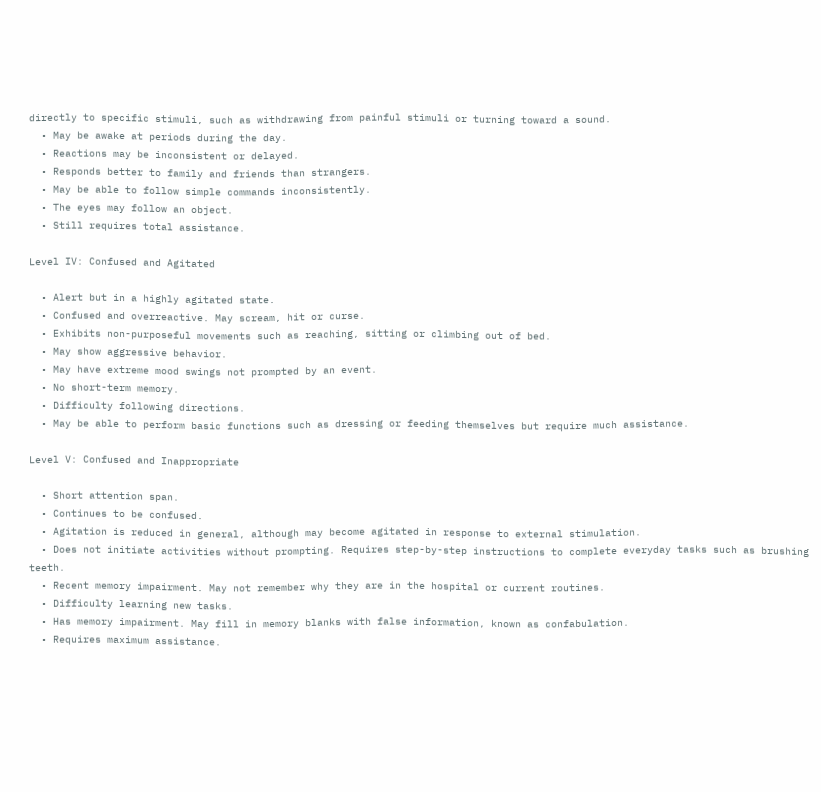directly to specific stimuli, such as withdrawing from painful stimuli or turning toward a sound.
  • May be awake at periods during the day.
  • Reactions may be inconsistent or delayed.
  • Responds better to family and friends than strangers.
  • May be able to follow simple commands inconsistently.
  • The eyes may follow an object.
  • Still requires total assistance.

Level IV: Confused and Agitated

  • Alert but in a highly agitated state.
  • Confused and overreactive. May scream, hit or curse.
  • Exhibits non-purposeful movements such as reaching, sitting or climbing out of bed.
  • May show aggressive behavior.
  • May have extreme mood swings not prompted by an event.
  • No short-term memory.
  • Difficulty following directions.
  • May be able to perform basic functions such as dressing or feeding themselves but require much assistance.

Level V: Confused and Inappropriate

  • Short attention span.
  • Continues to be confused.
  • Agitation is reduced in general, although may become agitated in response to external stimulation.
  • Does not initiate activities without prompting. Requires step-by-step instructions to complete everyday tasks such as brushing teeth.
  • Recent memory impairment. May not remember why they are in the hospital or current routines.
  • Difficulty learning new tasks.
  • Has memory impairment. May fill in memory blanks with false information, known as confabulation.
  • Requires maximum assistance.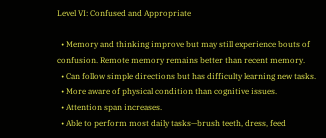Level VI: Confused and Appropriate

  • Memory and thinking improve but may still experience bouts of confusion. Remote memory remains better than recent memory.
  • Can follow simple directions but has difficulty learning new tasks.
  • More aware of physical condition than cognitive issues.
  • Attention span increases.
  • Able to perform most daily tasks—brush teeth, dress, feed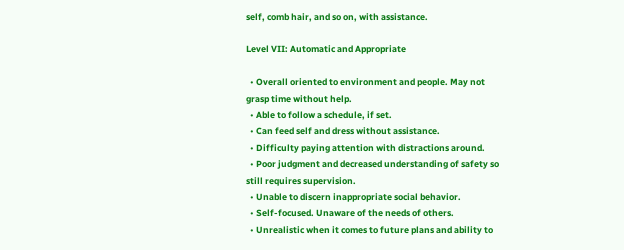self, comb hair, and so on, with assistance.

Level VII: Automatic and Appropriate

  • Overall oriented to environment and people. May not grasp time without help.
  • Able to follow a schedule, if set.
  • Can feed self and dress without assistance.
  • Difficulty paying attention with distractions around.
  • Poor judgment and decreased understanding of safety so still requires supervision.
  • Unable to discern inappropriate social behavior.
  • Self-focused. Unaware of the needs of others.
  • Unrealistic when it comes to future plans and ability to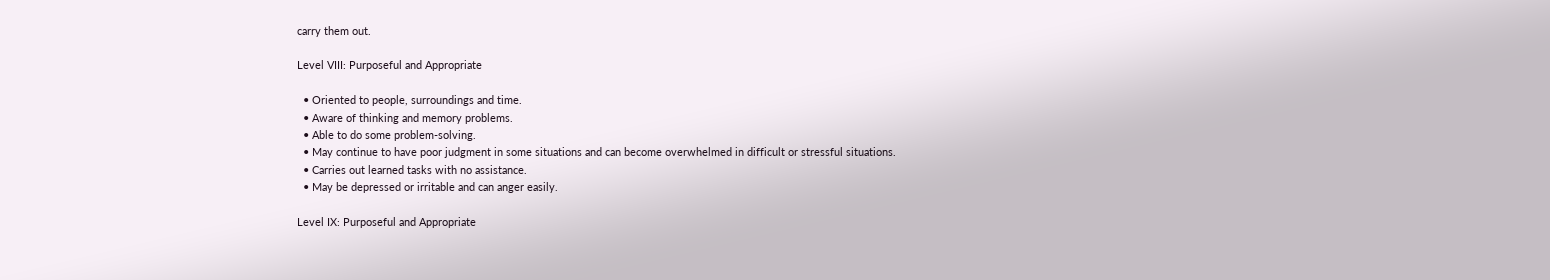carry them out.

Level VIII: Purposeful and Appropriate

  • Oriented to people, surroundings and time.
  • Aware of thinking and memory problems.
  • Able to do some problem-solving.
  • May continue to have poor judgment in some situations and can become overwhelmed in difficult or stressful situations.
  • Carries out learned tasks with no assistance.
  • May be depressed or irritable and can anger easily.

Level IX: Purposeful and Appropriate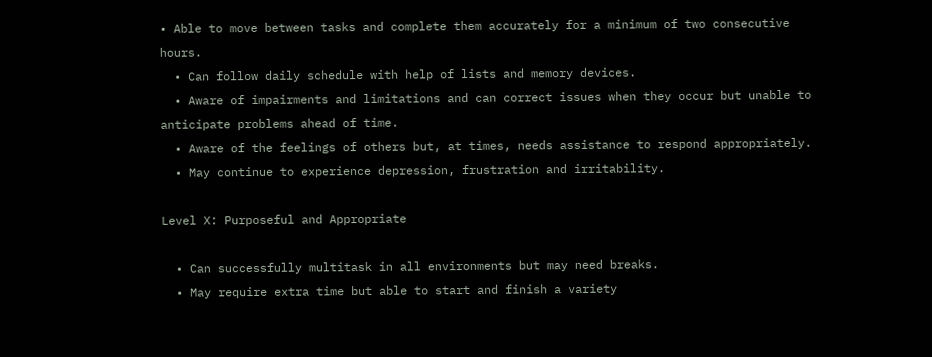• Able to move between tasks and complete them accurately for a minimum of two consecutive hours.
  • Can follow daily schedule with help of lists and memory devices.
  • Aware of impairments and limitations and can correct issues when they occur but unable to anticipate problems ahead of time.
  • Aware of the feelings of others but, at times, needs assistance to respond appropriately.
  • May continue to experience depression, frustration and irritability.

Level X: Purposeful and Appropriate

  • Can successfully multitask in all environments but may need breaks.
  • May require extra time but able to start and finish a variety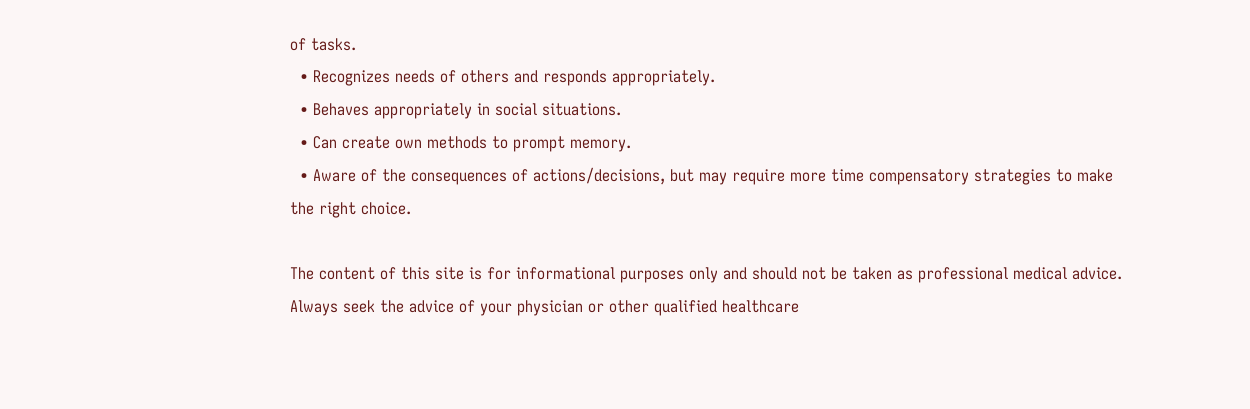of tasks.
  • Recognizes needs of others and responds appropriately.
  • Behaves appropriately in social situations.
  • Can create own methods to prompt memory.
  • Aware of the consequences of actions/decisions, but may require more time compensatory strategies to make the right choice.

The content of this site is for informational purposes only and should not be taken as professional medical advice. Always seek the advice of your physician or other qualified healthcare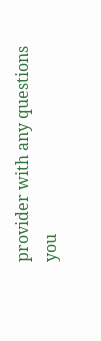provider with any questions you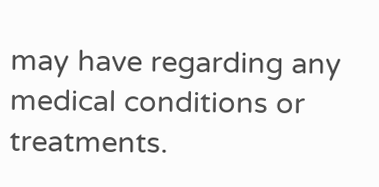may have regarding any medical conditions or treatments.